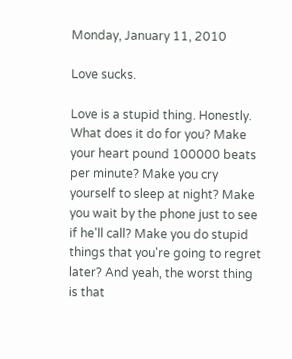Monday, January 11, 2010

Love sucks.

Love is a stupid thing. Honestly. What does it do for you? Make your heart pound 100000 beats per minute? Make you cry yourself to sleep at night? Make you wait by the phone just to see if he'll call? Make you do stupid things that you're going to regret later? And yeah, the worst thing is that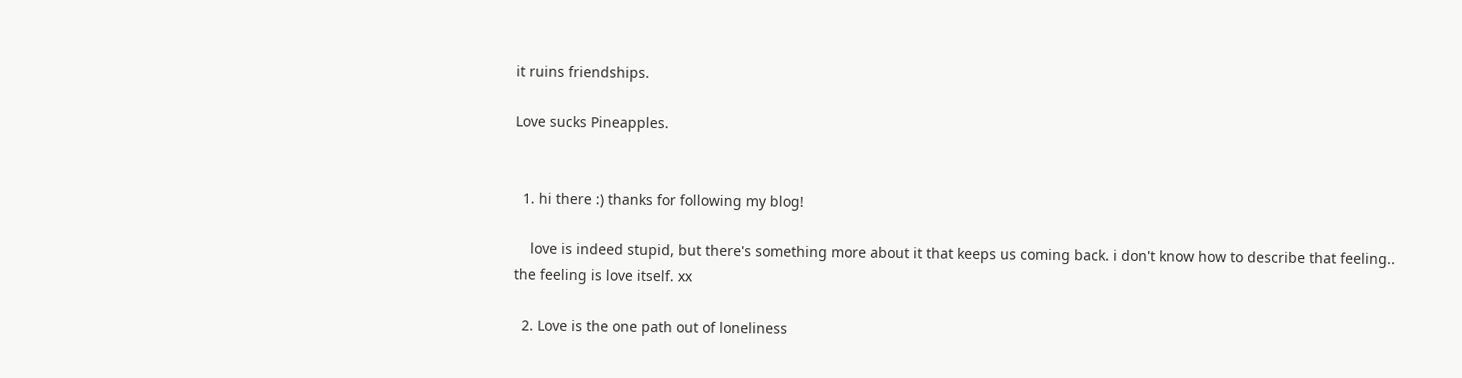it ruins friendships.

Love sucks Pineapples.


  1. hi there :) thanks for following my blog!

    love is indeed stupid, but there's something more about it that keeps us coming back. i don't know how to describe that feeling.. the feeling is love itself. xx

  2. Love is the one path out of loneliness